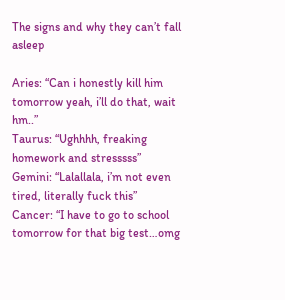The signs and why they can’t fall asleep

Aries: “Can i honestly kill him tomorrow yeah, i’ll do that, wait hm..”
Taurus: “Ughhhh, freaking homework and stresssss”
Gemini: “Lalallala, i’m not even tired, literally fuck this”
Cancer: “I have to go to school tomorrow for that big test…omg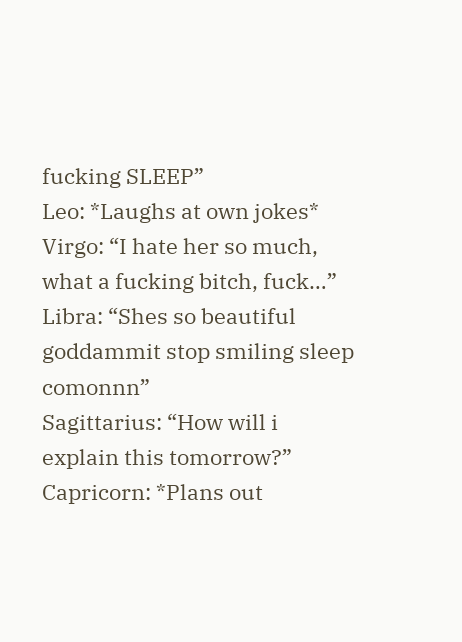fucking SLEEP”
Leo: *Laughs at own jokes*
Virgo: “I hate her so much, what a fucking bitch, fuck…”
Libra: “Shes so beautiful goddammit stop smiling sleep comonnn”
Sagittarius: “How will i explain this tomorrow?”
Capricorn: *Plans out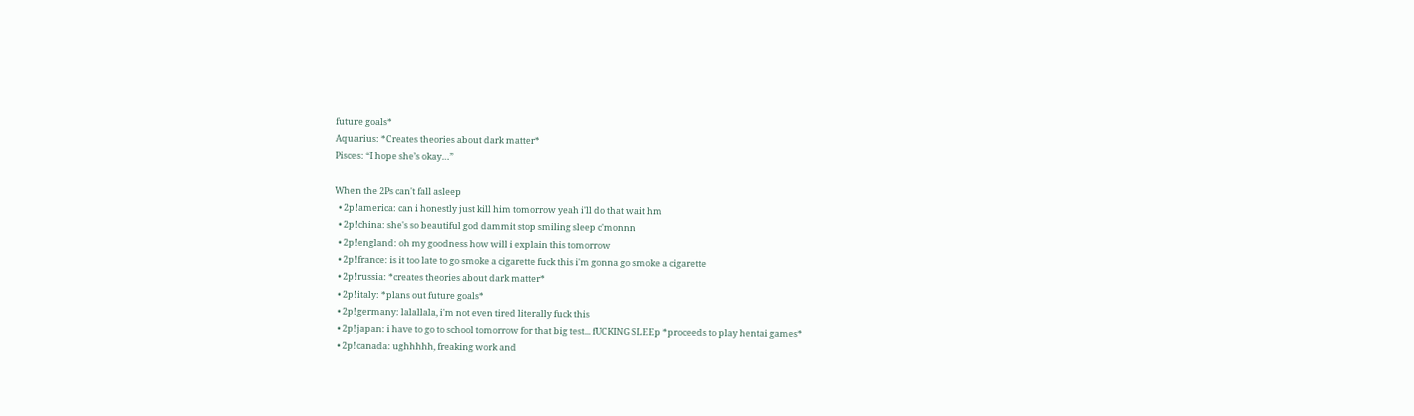future goals*
Aquarius: *Creates theories about dark matter*
Pisces: “I hope she’s okay…”

When the 2Ps can't fall asleep
  • 2p!america: can i honestly just kill him tomorrow yeah i'll do that wait hm
  • 2p!china: she's so beautiful god dammit stop smiling sleep c'monnn
  • 2p!england: oh my goodness how will i explain this tomorrow
  • 2p!france: is it too late to go smoke a cigarette fuck this i'm gonna go smoke a cigarette
  • 2p!russia: *creates theories about dark matter*
  • 2p!italy: *plans out future goals*
  • 2p!germany: lalallala, i'm not even tired literally fuck this
  • 2p!japan: i have to go to school tomorrow for that big test... fUCKING SLEEp *proceeds to play hentai games*
  • 2p!canada: ughhhhh, freaking work and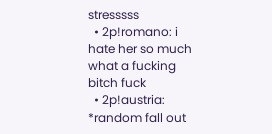stresssss
  • 2p!romano: i hate her so much what a fucking bitch fuck
  • 2p!austria: *random fall out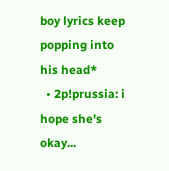boy lyrics keep popping into his head*
  • 2p!prussia: i hope she's okay...